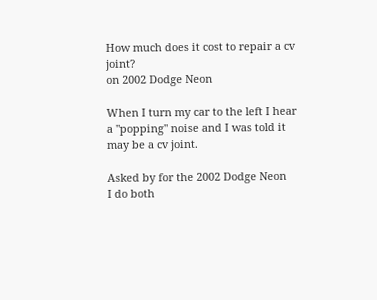How much does it cost to repair a cv joint?
on 2002 Dodge Neon

When I turn my car to the left I hear a "popping" noise and I was told it may be a cv joint.

Asked by for the 2002 Dodge Neon
I do both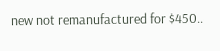new not remanufactured for $450..